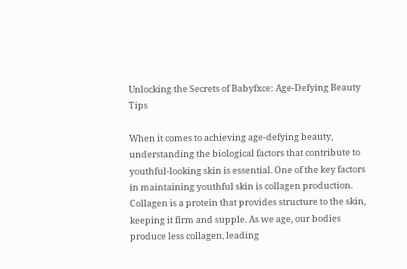Unlocking the Secrets of Babyfxce: Age-Defying Beauty Tips

When it comes to achieving age-defying beauty, understanding the biological factors that contribute to youthful-looking skin is essential. One of the key factors in maintaining youthful skin is collagen production. Collagen is a protein that provides structure to the skin, keeping it firm and supple. As we age, our bodies produce less collagen, leading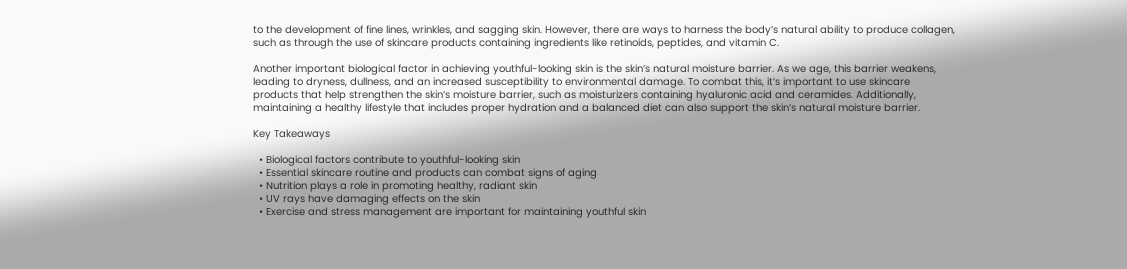to the development of fine lines, wrinkles, and sagging skin. However, there are ways to harness the body’s natural ability to produce collagen, such as through the use of skincare products containing ingredients like retinoids, peptides, and vitamin C.

Another important biological factor in achieving youthful-looking skin is the skin’s natural moisture barrier. As we age, this barrier weakens, leading to dryness, dullness, and an increased susceptibility to environmental damage. To combat this, it’s important to use skincare products that help strengthen the skin’s moisture barrier, such as moisturizers containing hyaluronic acid and ceramides. Additionally, maintaining a healthy lifestyle that includes proper hydration and a balanced diet can also support the skin’s natural moisture barrier.

Key Takeaways

  • Biological factors contribute to youthful-looking skin
  • Essential skincare routine and products can combat signs of aging
  • Nutrition plays a role in promoting healthy, radiant skin
  • UV rays have damaging effects on the skin
  • Exercise and stress management are important for maintaining youthful skin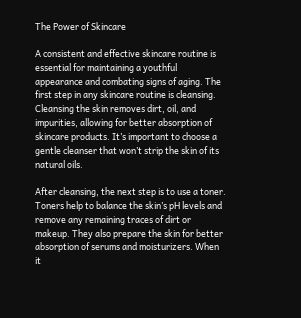The Power of Skincare

A consistent and effective skincare routine is essential for maintaining a youthful appearance and combating signs of aging. The first step in any skincare routine is cleansing. Cleansing the skin removes dirt, oil, and impurities, allowing for better absorption of skincare products. It’s important to choose a gentle cleanser that won’t strip the skin of its natural oils.

After cleansing, the next step is to use a toner. Toners help to balance the skin’s pH levels and remove any remaining traces of dirt or makeup. They also prepare the skin for better absorption of serums and moisturizers. When it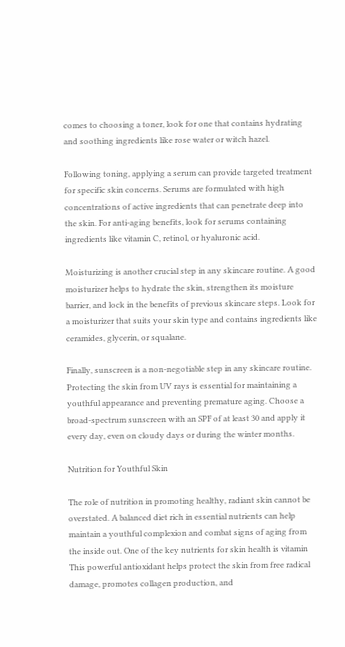comes to choosing a toner, look for one that contains hydrating and soothing ingredients like rose water or witch hazel.

Following toning, applying a serum can provide targeted treatment for specific skin concerns. Serums are formulated with high concentrations of active ingredients that can penetrate deep into the skin. For anti-aging benefits, look for serums containing ingredients like vitamin C, retinol, or hyaluronic acid.

Moisturizing is another crucial step in any skincare routine. A good moisturizer helps to hydrate the skin, strengthen its moisture barrier, and lock in the benefits of previous skincare steps. Look for a moisturizer that suits your skin type and contains ingredients like ceramides, glycerin, or squalane.

Finally, sunscreen is a non-negotiable step in any skincare routine. Protecting the skin from UV rays is essential for maintaining a youthful appearance and preventing premature aging. Choose a broad-spectrum sunscreen with an SPF of at least 30 and apply it every day, even on cloudy days or during the winter months.

Nutrition for Youthful Skin

The role of nutrition in promoting healthy, radiant skin cannot be overstated. A balanced diet rich in essential nutrients can help maintain a youthful complexion and combat signs of aging from the inside out. One of the key nutrients for skin health is vitamin This powerful antioxidant helps protect the skin from free radical damage, promotes collagen production, and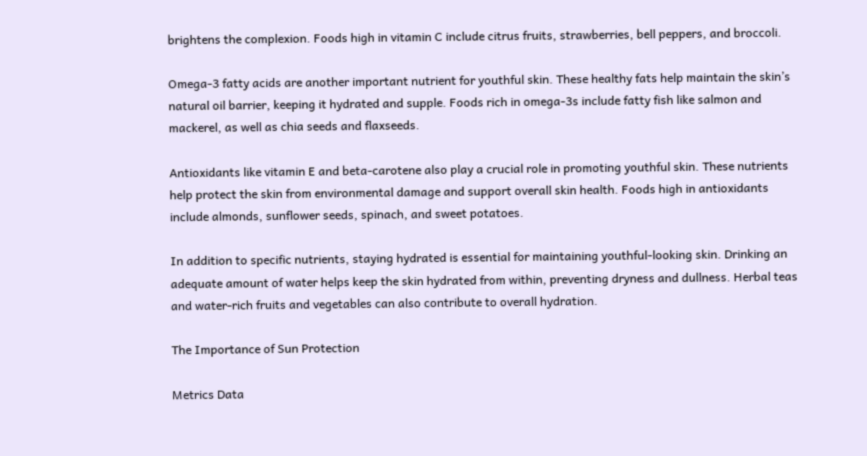brightens the complexion. Foods high in vitamin C include citrus fruits, strawberries, bell peppers, and broccoli.

Omega-3 fatty acids are another important nutrient for youthful skin. These healthy fats help maintain the skin’s natural oil barrier, keeping it hydrated and supple. Foods rich in omega-3s include fatty fish like salmon and mackerel, as well as chia seeds and flaxseeds.

Antioxidants like vitamin E and beta-carotene also play a crucial role in promoting youthful skin. These nutrients help protect the skin from environmental damage and support overall skin health. Foods high in antioxidants include almonds, sunflower seeds, spinach, and sweet potatoes.

In addition to specific nutrients, staying hydrated is essential for maintaining youthful-looking skin. Drinking an adequate amount of water helps keep the skin hydrated from within, preventing dryness and dullness. Herbal teas and water-rich fruits and vegetables can also contribute to overall hydration.

The Importance of Sun Protection

Metrics Data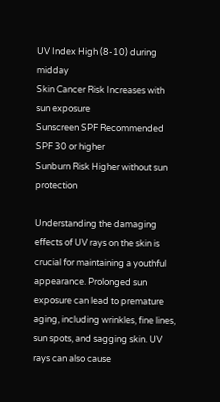UV Index High (8-10) during midday
Skin Cancer Risk Increases with sun exposure
Sunscreen SPF Recommended SPF 30 or higher
Sunburn Risk Higher without sun protection

Understanding the damaging effects of UV rays on the skin is crucial for maintaining a youthful appearance. Prolonged sun exposure can lead to premature aging, including wrinkles, fine lines, sun spots, and sagging skin. UV rays can also cause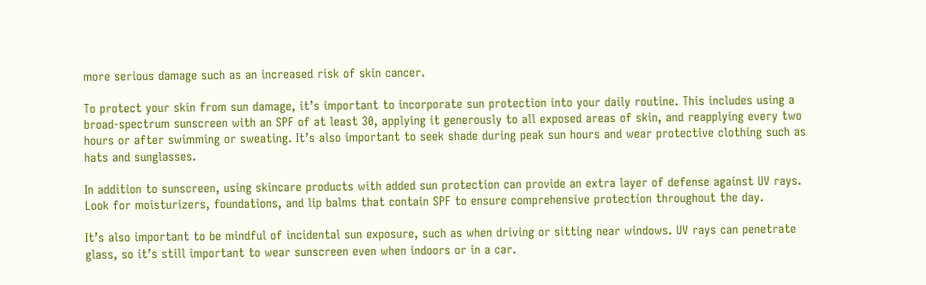more serious damage such as an increased risk of skin cancer.

To protect your skin from sun damage, it’s important to incorporate sun protection into your daily routine. This includes using a broad-spectrum sunscreen with an SPF of at least 30, applying it generously to all exposed areas of skin, and reapplying every two hours or after swimming or sweating. It’s also important to seek shade during peak sun hours and wear protective clothing such as hats and sunglasses.

In addition to sunscreen, using skincare products with added sun protection can provide an extra layer of defense against UV rays. Look for moisturizers, foundations, and lip balms that contain SPF to ensure comprehensive protection throughout the day.

It’s also important to be mindful of incidental sun exposure, such as when driving or sitting near windows. UV rays can penetrate glass, so it’s still important to wear sunscreen even when indoors or in a car.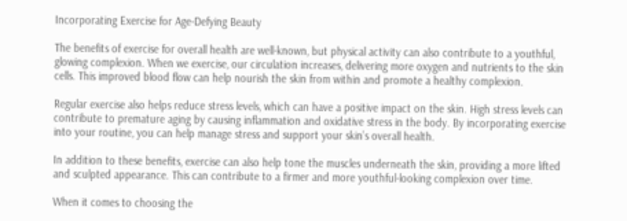Incorporating Exercise for Age-Defying Beauty

The benefits of exercise for overall health are well-known, but physical activity can also contribute to a youthful, glowing complexion. When we exercise, our circulation increases, delivering more oxygen and nutrients to the skin cells. This improved blood flow can help nourish the skin from within and promote a healthy complexion.

Regular exercise also helps reduce stress levels, which can have a positive impact on the skin. High stress levels can contribute to premature aging by causing inflammation and oxidative stress in the body. By incorporating exercise into your routine, you can help manage stress and support your skin’s overall health.

In addition to these benefits, exercise can also help tone the muscles underneath the skin, providing a more lifted and sculpted appearance. This can contribute to a firmer and more youthful-looking complexion over time.

When it comes to choosing the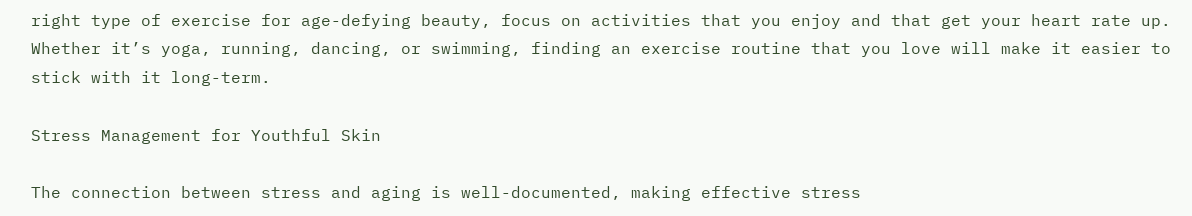right type of exercise for age-defying beauty, focus on activities that you enjoy and that get your heart rate up. Whether it’s yoga, running, dancing, or swimming, finding an exercise routine that you love will make it easier to stick with it long-term.

Stress Management for Youthful Skin

The connection between stress and aging is well-documented, making effective stress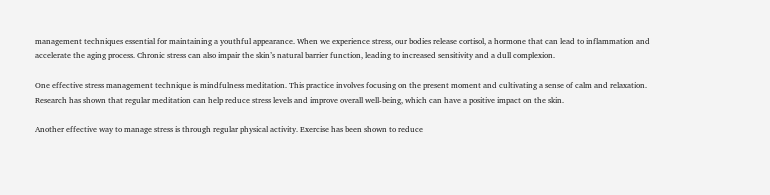management techniques essential for maintaining a youthful appearance. When we experience stress, our bodies release cortisol, a hormone that can lead to inflammation and accelerate the aging process. Chronic stress can also impair the skin’s natural barrier function, leading to increased sensitivity and a dull complexion.

One effective stress management technique is mindfulness meditation. This practice involves focusing on the present moment and cultivating a sense of calm and relaxation. Research has shown that regular meditation can help reduce stress levels and improve overall well-being, which can have a positive impact on the skin.

Another effective way to manage stress is through regular physical activity. Exercise has been shown to reduce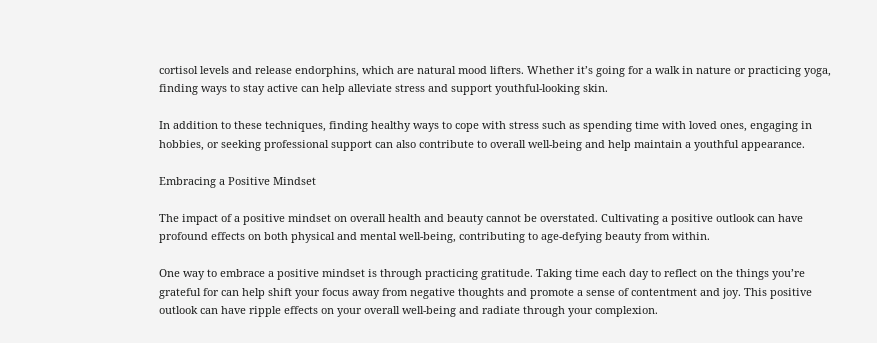cortisol levels and release endorphins, which are natural mood lifters. Whether it’s going for a walk in nature or practicing yoga, finding ways to stay active can help alleviate stress and support youthful-looking skin.

In addition to these techniques, finding healthy ways to cope with stress such as spending time with loved ones, engaging in hobbies, or seeking professional support can also contribute to overall well-being and help maintain a youthful appearance.

Embracing a Positive Mindset

The impact of a positive mindset on overall health and beauty cannot be overstated. Cultivating a positive outlook can have profound effects on both physical and mental well-being, contributing to age-defying beauty from within.

One way to embrace a positive mindset is through practicing gratitude. Taking time each day to reflect on the things you’re grateful for can help shift your focus away from negative thoughts and promote a sense of contentment and joy. This positive outlook can have ripple effects on your overall well-being and radiate through your complexion.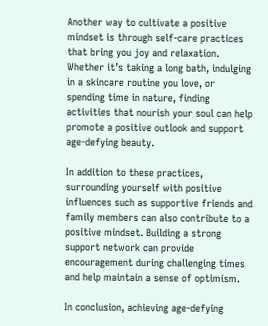Another way to cultivate a positive mindset is through self-care practices that bring you joy and relaxation. Whether it’s taking a long bath, indulging in a skincare routine you love, or spending time in nature, finding activities that nourish your soul can help promote a positive outlook and support age-defying beauty.

In addition to these practices, surrounding yourself with positive influences such as supportive friends and family members can also contribute to a positive mindset. Building a strong support network can provide encouragement during challenging times and help maintain a sense of optimism.

In conclusion, achieving age-defying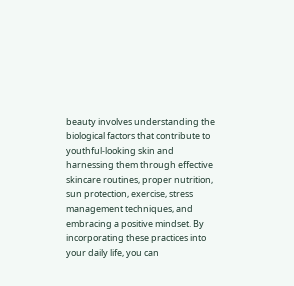beauty involves understanding the biological factors that contribute to youthful-looking skin and harnessing them through effective skincare routines, proper nutrition, sun protection, exercise, stress management techniques, and embracing a positive mindset. By incorporating these practices into your daily life, you can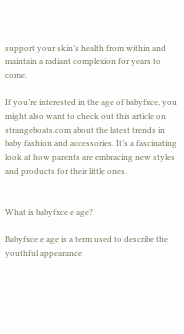support your skin’s health from within and maintain a radiant complexion for years to come.

If you’re interested in the age of babyfxce, you might also want to check out this article on strangeboats.com about the latest trends in baby fashion and accessories. It’s a fascinating look at how parents are embracing new styles and products for their little ones.


What is babyfxce e age?

Babyfxce e age is a term used to describe the youthful appearance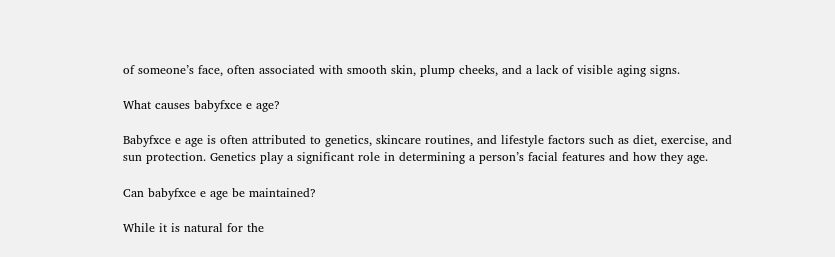of someone’s face, often associated with smooth skin, plump cheeks, and a lack of visible aging signs.

What causes babyfxce e age?

Babyfxce e age is often attributed to genetics, skincare routines, and lifestyle factors such as diet, exercise, and sun protection. Genetics play a significant role in determining a person’s facial features and how they age.

Can babyfxce e age be maintained?

While it is natural for the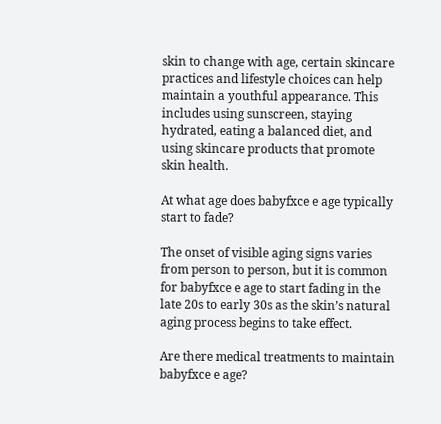skin to change with age, certain skincare practices and lifestyle choices can help maintain a youthful appearance. This includes using sunscreen, staying hydrated, eating a balanced diet, and using skincare products that promote skin health.

At what age does babyfxce e age typically start to fade?

The onset of visible aging signs varies from person to person, but it is common for babyfxce e age to start fading in the late 20s to early 30s as the skin’s natural aging process begins to take effect.

Are there medical treatments to maintain babyfxce e age?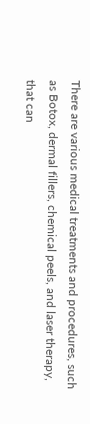There are various medical treatments and procedures, such as Botox, dermal fillers, chemical peels, and laser therapy, that can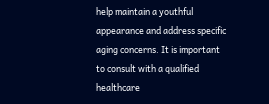help maintain a youthful appearance and address specific aging concerns. It is important to consult with a qualified healthcare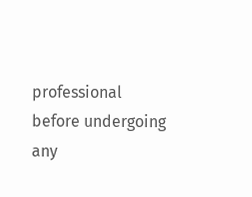professional before undergoing any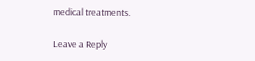medical treatments.

Leave a Reply